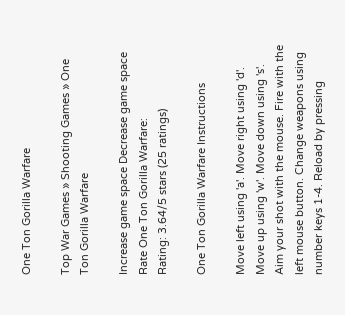One Ton Gorilla Warfare

Top War Games » Shooting Games » One Ton Gorilla Warfare

Increase game space Decrease game space
Rate One Ton Gorilla Warfare:
Rating: 3.64/5 stars (25 ratings)

One Ton Gorilla Warfare Instructions

Move left using 'a'. Move right using 'd'. Move up using 'w'. Move down using 's'. Aim your shot with the mouse. Fire with the left mouse button. Change weapons using number keys 1-4. Reload by pressing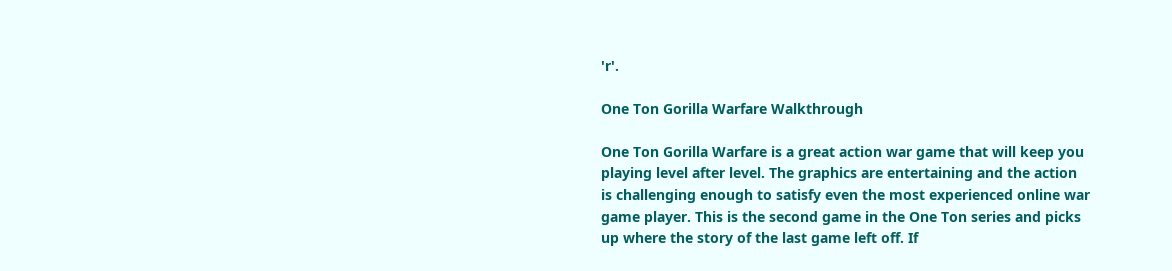'r'.

One Ton Gorilla Warfare Walkthrough

One Ton Gorilla Warfare is a great action war game that will keep you playing level after level. The graphics are entertaining and the action is challenging enough to satisfy even the most experienced online war game player. This is the second game in the One Ton series and picks up where the story of the last game left off. If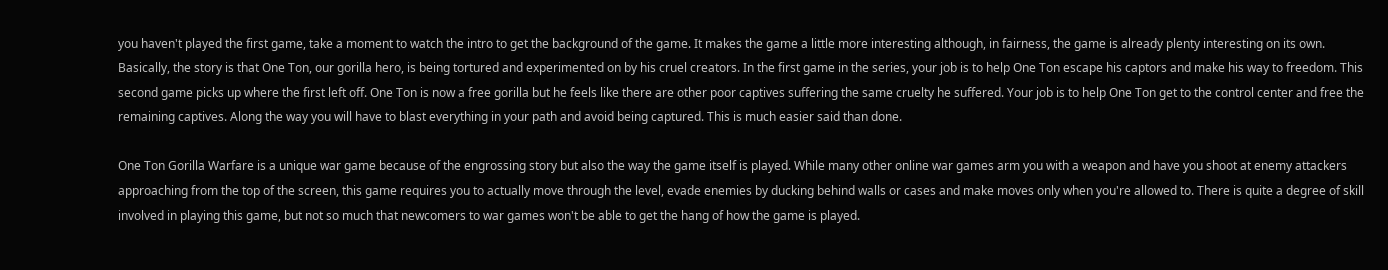you haven't played the first game, take a moment to watch the intro to get the background of the game. It makes the game a little more interesting although, in fairness, the game is already plenty interesting on its own. Basically, the story is that One Ton, our gorilla hero, is being tortured and experimented on by his cruel creators. In the first game in the series, your job is to help One Ton escape his captors and make his way to freedom. This second game picks up where the first left off. One Ton is now a free gorilla but he feels like there are other poor captives suffering the same cruelty he suffered. Your job is to help One Ton get to the control center and free the remaining captives. Along the way you will have to blast everything in your path and avoid being captured. This is much easier said than done.

One Ton Gorilla Warfare is a unique war game because of the engrossing story but also the way the game itself is played. While many other online war games arm you with a weapon and have you shoot at enemy attackers approaching from the top of the screen, this game requires you to actually move through the level, evade enemies by ducking behind walls or cases and make moves only when you're allowed to. There is quite a degree of skill involved in playing this game, but not so much that newcomers to war games won't be able to get the hang of how the game is played.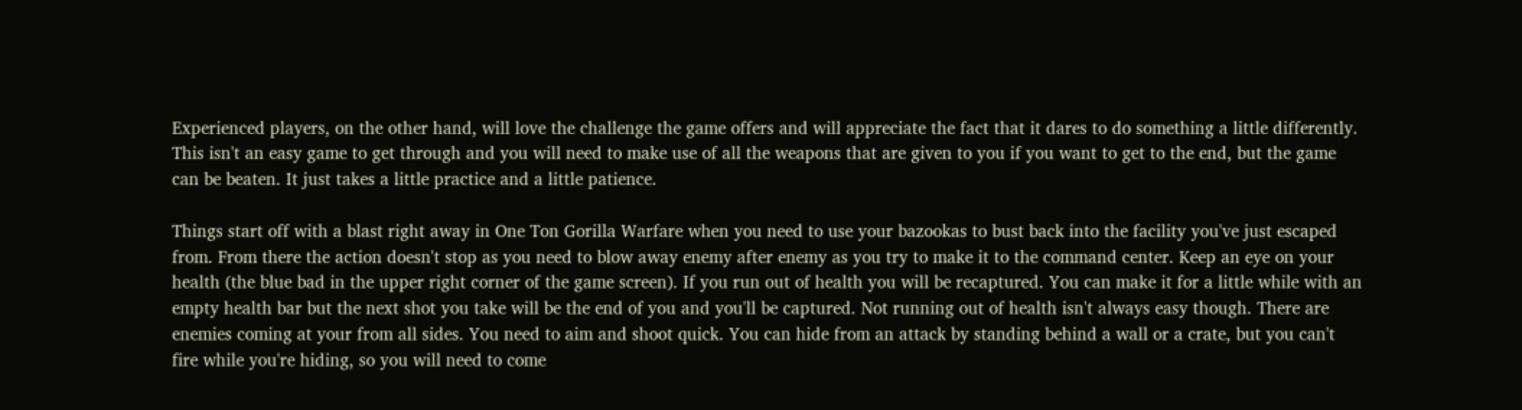Experienced players, on the other hand, will love the challenge the game offers and will appreciate the fact that it dares to do something a little differently. This isn't an easy game to get through and you will need to make use of all the weapons that are given to you if you want to get to the end, but the game can be beaten. It just takes a little practice and a little patience.

Things start off with a blast right away in One Ton Gorilla Warfare when you need to use your bazookas to bust back into the facility you've just escaped from. From there the action doesn't stop as you need to blow away enemy after enemy as you try to make it to the command center. Keep an eye on your health (the blue bad in the upper right corner of the game screen). If you run out of health you will be recaptured. You can make it for a little while with an empty health bar but the next shot you take will be the end of you and you'll be captured. Not running out of health isn't always easy though. There are enemies coming at your from all sides. You need to aim and shoot quick. You can hide from an attack by standing behind a wall or a crate, but you can't fire while you're hiding, so you will need to come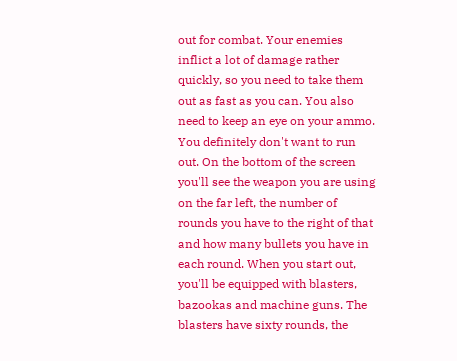out for combat. Your enemies inflict a lot of damage rather quickly, so you need to take them out as fast as you can. You also need to keep an eye on your ammo. You definitely don't want to run out. On the bottom of the screen you'll see the weapon you are using on the far left, the number of rounds you have to the right of that and how many bullets you have in each round. When you start out, you'll be equipped with blasters, bazookas and machine guns. The blasters have sixty rounds, the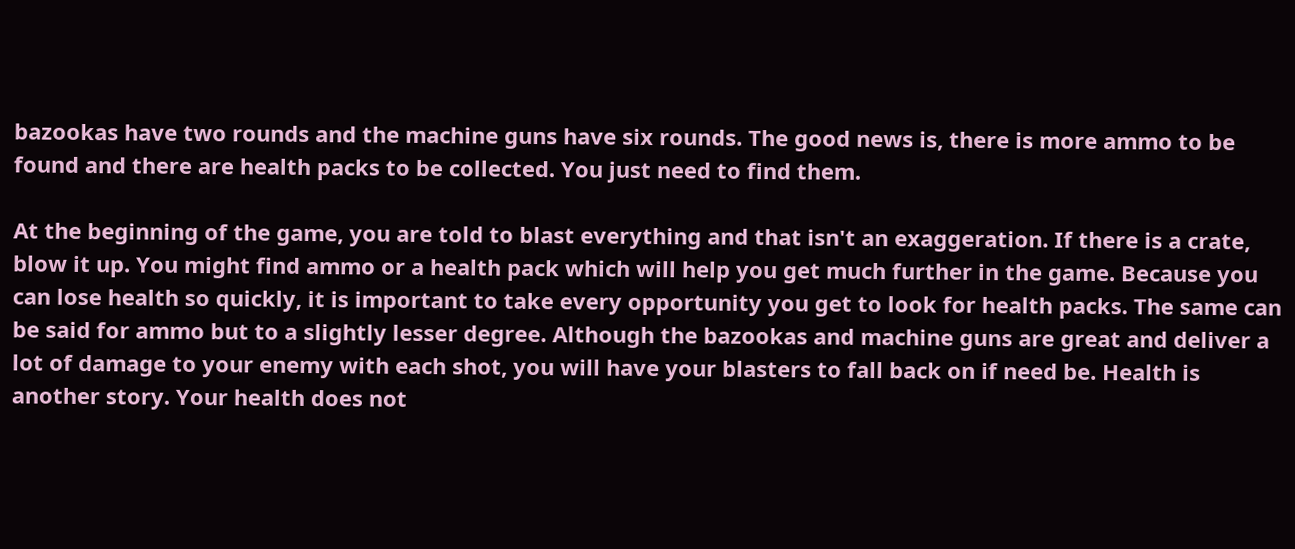bazookas have two rounds and the machine guns have six rounds. The good news is, there is more ammo to be found and there are health packs to be collected. You just need to find them.

At the beginning of the game, you are told to blast everything and that isn't an exaggeration. If there is a crate, blow it up. You might find ammo or a health pack which will help you get much further in the game. Because you can lose health so quickly, it is important to take every opportunity you get to look for health packs. The same can be said for ammo but to a slightly lesser degree. Although the bazookas and machine guns are great and deliver a lot of damage to your enemy with each shot, you will have your blasters to fall back on if need be. Health is another story. Your health does not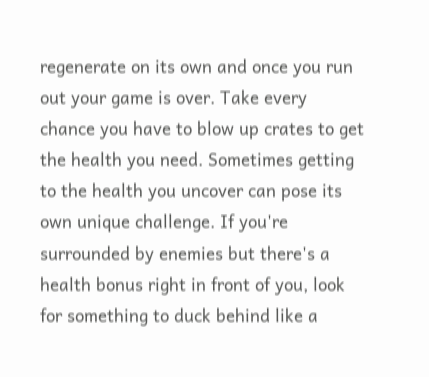regenerate on its own and once you run out your game is over. Take every chance you have to blow up crates to get the health you need. Sometimes getting to the health you uncover can pose its own unique challenge. If you're surrounded by enemies but there's a health bonus right in front of you, look for something to duck behind like a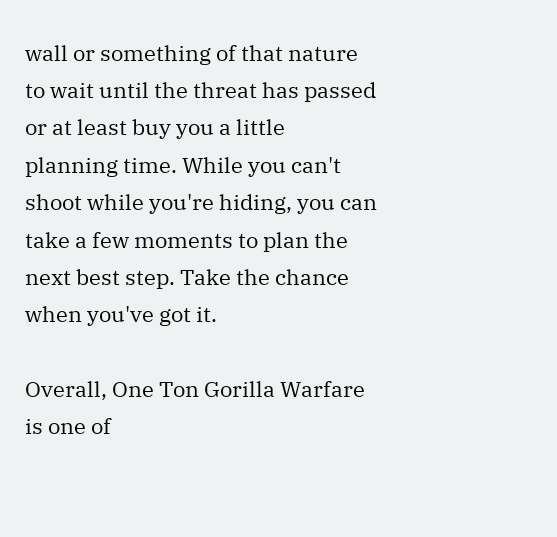wall or something of that nature to wait until the threat has passed or at least buy you a little planning time. While you can't shoot while you're hiding, you can take a few moments to plan the next best step. Take the chance when you've got it.

Overall, One Ton Gorilla Warfare is one of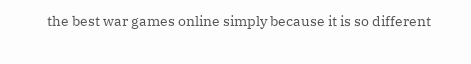the best war games online simply because it is so different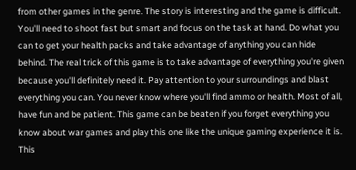from other games in the genre. The story is interesting and the game is difficult. You'll need to shoot fast but smart and focus on the task at hand. Do what you can to get your health packs and take advantage of anything you can hide behind. The real trick of this game is to take advantage of everything you're given because you'll definitely need it. Pay attention to your surroundings and blast everything you can. You never know where you'll find ammo or health. Most of all, have fun and be patient. This game can be beaten if you forget everything you know about war games and play this one like the unique gaming experience it is. This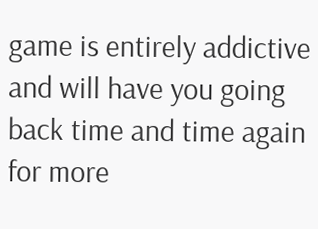game is entirely addictive and will have you going back time and time again for more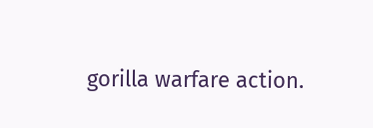gorilla warfare action.